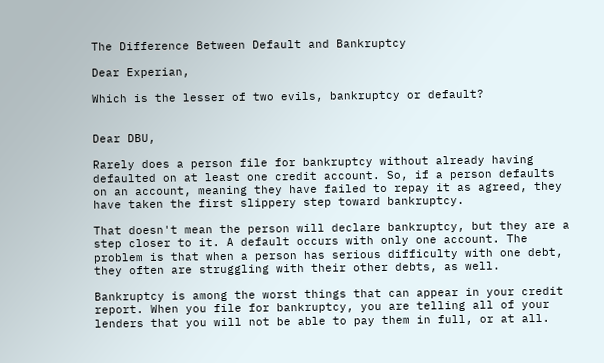The Difference Between Default and Bankruptcy

Dear Experian,

Which is the lesser of two evils, bankruptcy or default?


Dear DBU,

Rarely does a person file for bankruptcy without already having defaulted on at least one credit account. So, if a person defaults on an account, meaning they have failed to repay it as agreed, they have taken the first slippery step toward bankruptcy.

That doesn't mean the person will declare bankruptcy, but they are a step closer to it. A default occurs with only one account. The problem is that when a person has serious difficulty with one debt, they often are struggling with their other debts, as well.

Bankruptcy is among the worst things that can appear in your credit report. When you file for bankruptcy, you are telling all of your lenders that you will not be able to pay them in full, or at all.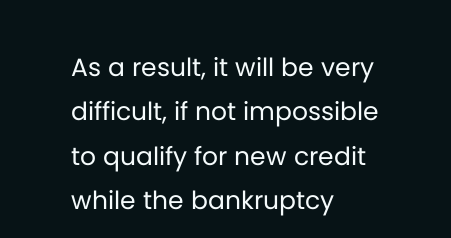As a result, it will be very difficult, if not impossible to qualify for new credit while the bankruptcy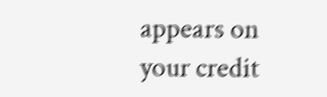appears on your credit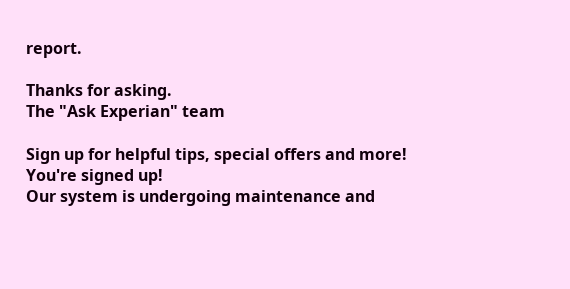report.

Thanks for asking.
The "Ask Experian" team

Sign up for helpful tips, special offers and more!
You're signed up!
Our system is undergoing maintenance and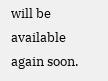will be available again soon.